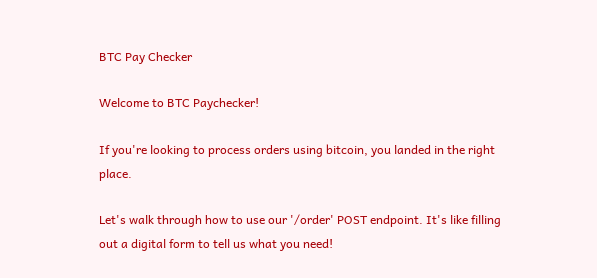BTC Pay Checker

Welcome to BTC Paychecker!

If you're looking to process orders using bitcoin, you landed in the right place.

Let's walk through how to use our '/order' POST endpoint. It's like filling out a digital form to tell us what you need!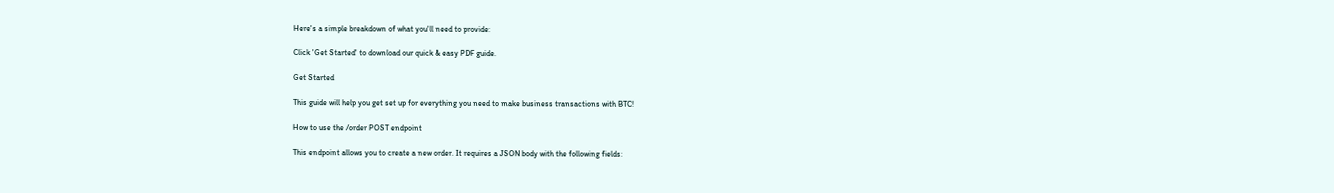Here's a simple breakdown of what you'll need to provide:

Click 'Get Started' to download our quick & easy PDF guide.

Get Started

This guide will help you get set up for everything you need to make business transactions with BTC!

How to use the /order POST endpoint

This endpoint allows you to create a new order. It requires a JSON body with the following fields: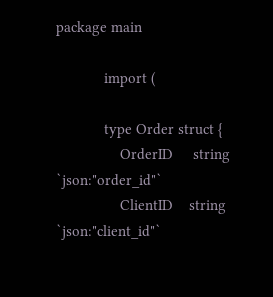package main

            import (

            type Order struct {
                OrderID     string  `json:"order_id"`
                ClientID    string  `json:"client_id"`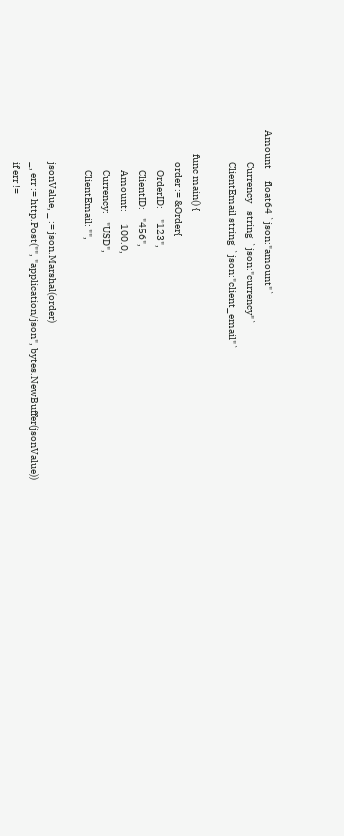Amount      float64 `json:"amount"`
                Currency    string  `json:"currency"`
                ClientEmail string  `json:"client_email"`

            func main() {
                order := &Order{
                    OrderID:     "123",
                    ClientID:    "456",
                    Amount:      100.0,
                    Currency:    "USD",
                    ClientEmail: "",

                jsonValue, _ := json.Marshal(order)
                _, err := http.Post("", "application/json", bytes.NewBuffer(jsonValue))
                if err !=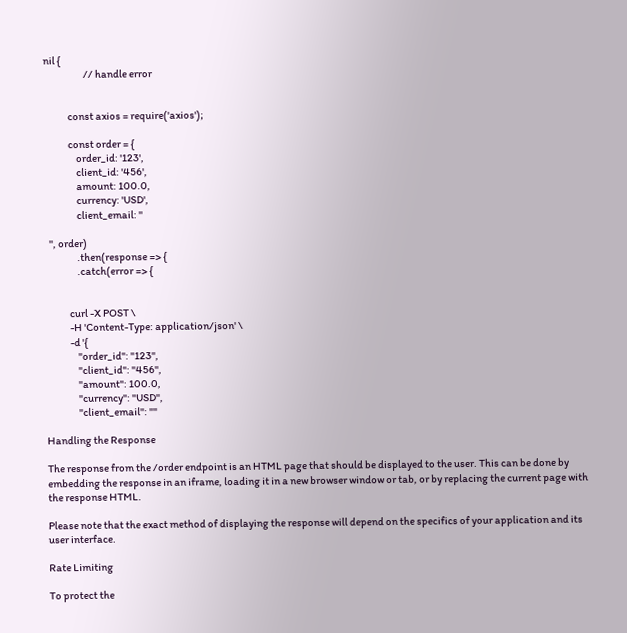nil {
                    // handle error


            const axios = require('axios');

            const order = {
                order_id: '123',
                client_id: '456',
                amount: 100.0,
                currency: 'USD',
                client_email: ''

  '', order)
                .then(response => {
                .catch(error => {


            curl -X POST \
            -H 'Content-Type: application/json' \
            -d '{
                "order_id": "123",
                "client_id": "456",
                "amount": 100.0,
                "currency": "USD",
                "client_email": ""

Handling the Response

The response from the /order endpoint is an HTML page that should be displayed to the user. This can be done by embedding the response in an iframe, loading it in a new browser window or tab, or by replacing the current page with the response HTML.

Please note that the exact method of displaying the response will depend on the specifics of your application and its user interface.

Rate Limiting

To protect the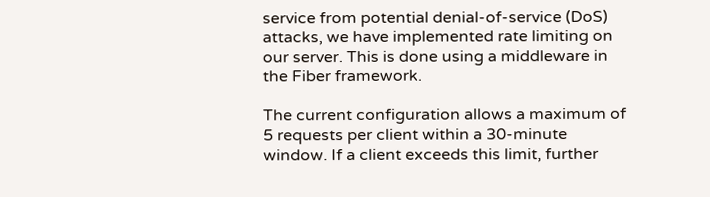service from potential denial-of-service (DoS) attacks, we have implemented rate limiting on our server. This is done using a middleware in the Fiber framework.

The current configuration allows a maximum of 5 requests per client within a 30-minute window. If a client exceeds this limit, further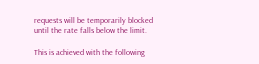requests will be temporarily blocked until the rate falls below the limit.

This is achieved with the following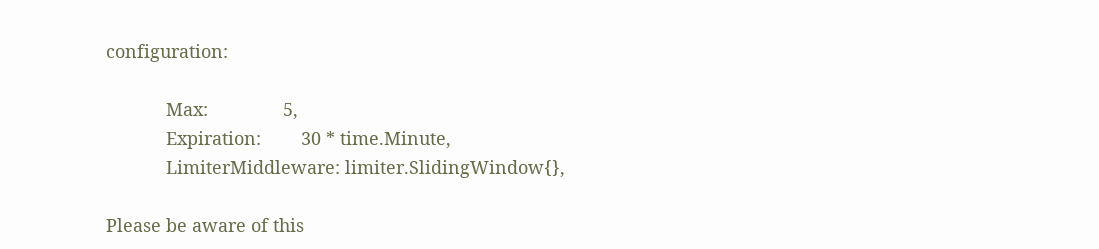configuration:

            Max:               5,
            Expiration:        30 * time.Minute,
            LimiterMiddleware: limiter.SlidingWindow{},

Please be aware of this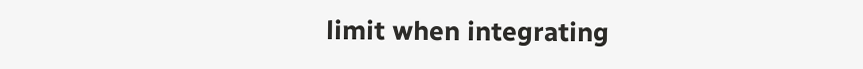limit when integrating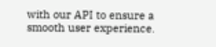with our API to ensure a smooth user experience.